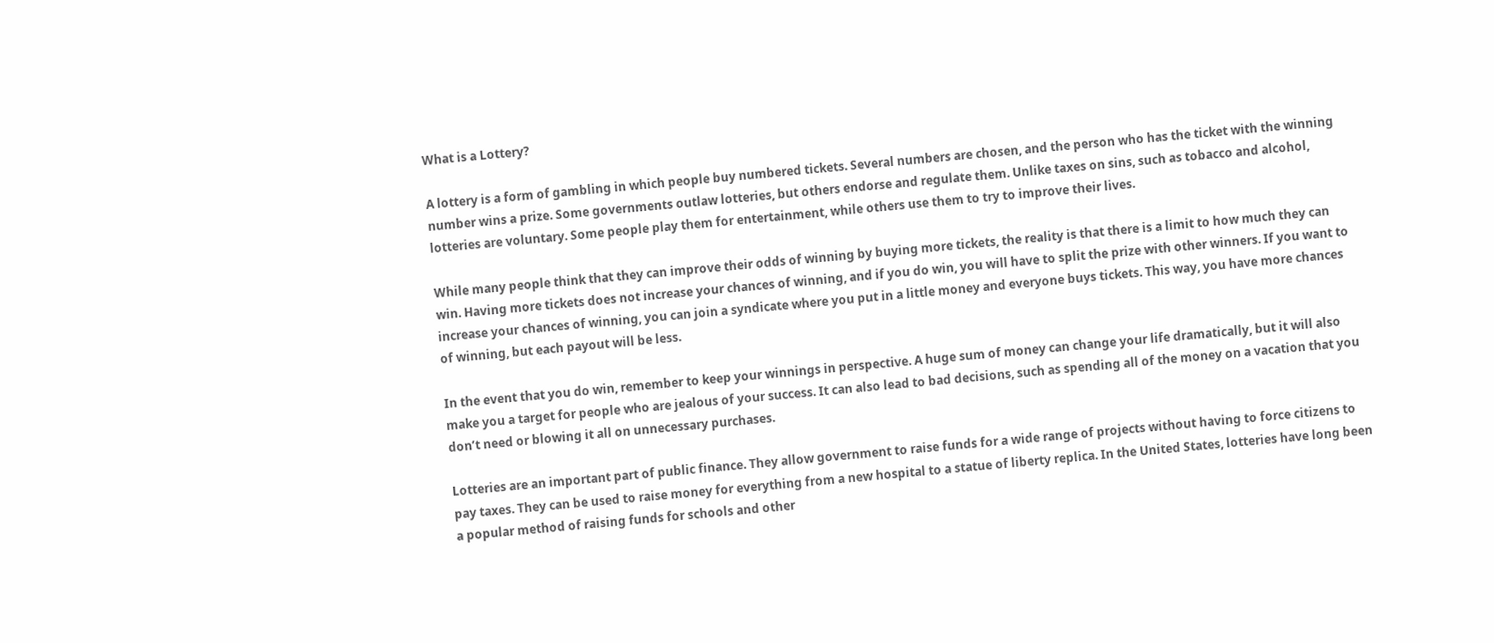What is a Lottery?

A lottery is a form of gambling in which people buy numbered tickets. Several numbers are chosen, and the person who has the ticket with the winning number wins a prize. Some governments outlaw lotteries, but others endorse and regulate them. Unlike taxes on sins, such as tobacco and alcohol, lotteries are voluntary. Some people play them for entertainment, while others use them to try to improve their lives.

While many people think that they can improve their odds of winning by buying more tickets, the reality is that there is a limit to how much they can win. Having more tickets does not increase your chances of winning, and if you do win, you will have to split the prize with other winners. If you want to increase your chances of winning, you can join a syndicate where you put in a little money and everyone buys tickets. This way, you have more chances of winning, but each payout will be less.

In the event that you do win, remember to keep your winnings in perspective. A huge sum of money can change your life dramatically, but it will also make you a target for people who are jealous of your success. It can also lead to bad decisions, such as spending all of the money on a vacation that you don’t need or blowing it all on unnecessary purchases.

Lotteries are an important part of public finance. They allow government to raise funds for a wide range of projects without having to force citizens to pay taxes. They can be used to raise money for everything from a new hospital to a statue of liberty replica. In the United States, lotteries have long been a popular method of raising funds for schools and other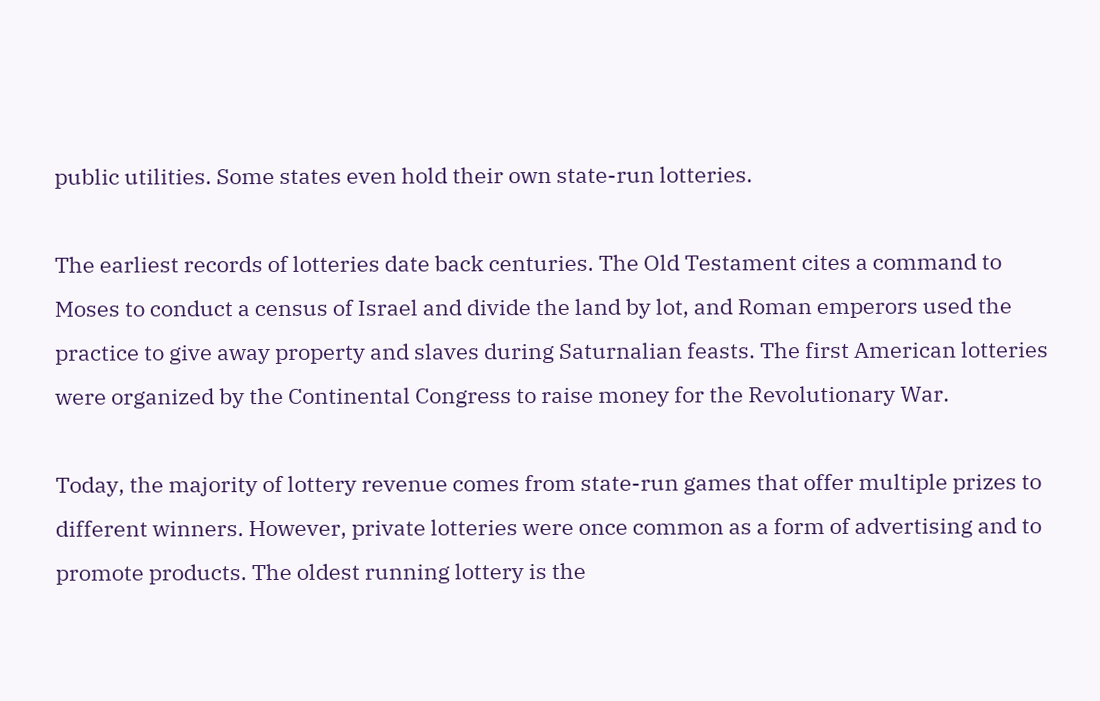public utilities. Some states even hold their own state-run lotteries.

The earliest records of lotteries date back centuries. The Old Testament cites a command to Moses to conduct a census of Israel and divide the land by lot, and Roman emperors used the practice to give away property and slaves during Saturnalian feasts. The first American lotteries were organized by the Continental Congress to raise money for the Revolutionary War.

Today, the majority of lottery revenue comes from state-run games that offer multiple prizes to different winners. However, private lotteries were once common as a form of advertising and to promote products. The oldest running lottery is the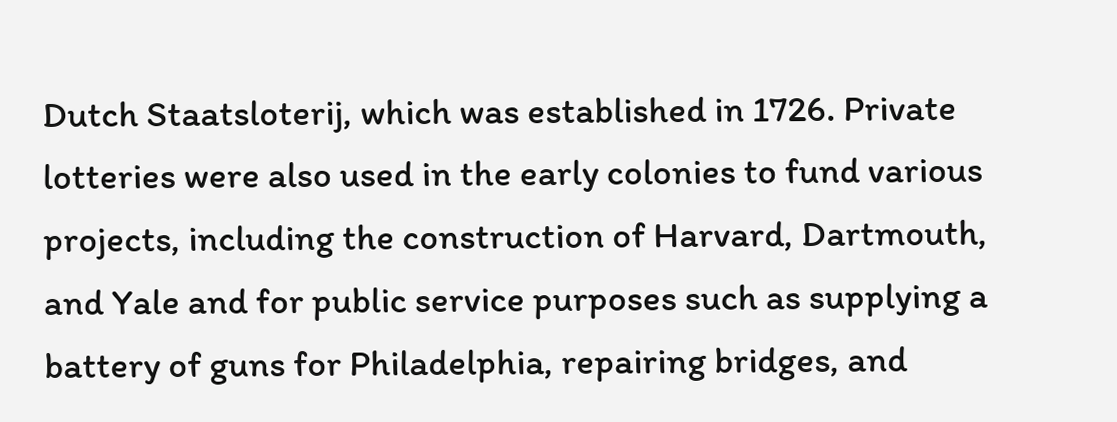Dutch Staatsloterij, which was established in 1726. Private lotteries were also used in the early colonies to fund various projects, including the construction of Harvard, Dartmouth, and Yale and for public service purposes such as supplying a battery of guns for Philadelphia, repairing bridges, and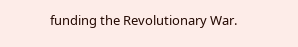funding the Revolutionary War.